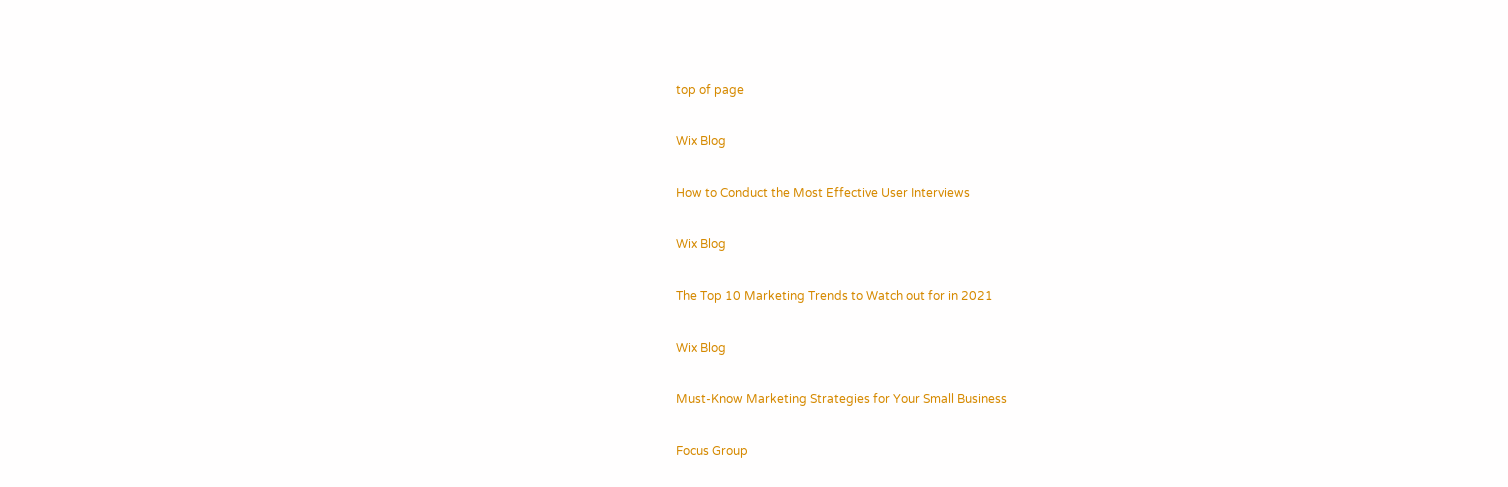top of page

Wix Blog

How to Conduct the Most Effective User Interviews

Wix Blog

The Top 10 Marketing Trends to Watch out for in 2021

Wix Blog

Must-Know Marketing Strategies for Your Small Business

Focus Group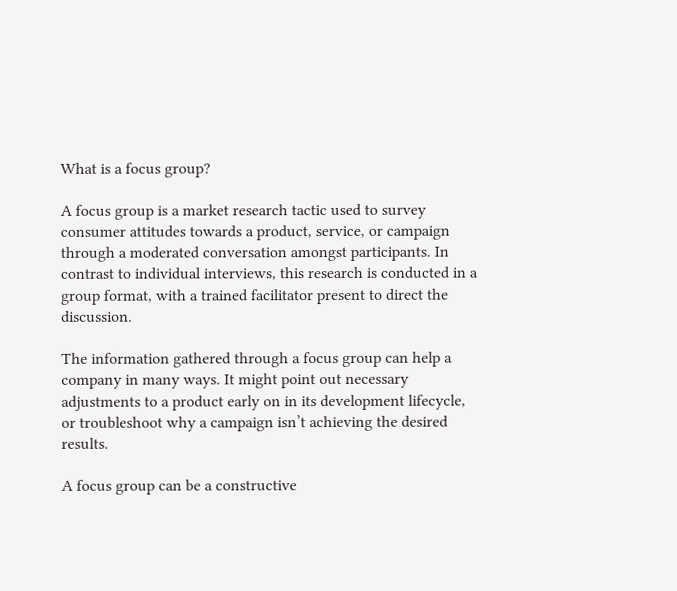What is a focus group?

A focus group is a market research tactic used to survey consumer attitudes towards a product, service, or campaign through a moderated conversation amongst participants. In contrast to individual interviews, this research is conducted in a group format, with a trained facilitator present to direct the discussion.

The information gathered through a focus group can help a company in many ways. It might point out necessary adjustments to a product early on in its development lifecycle, or troubleshoot why a campaign isn’t achieving the desired results.

A focus group can be a constructive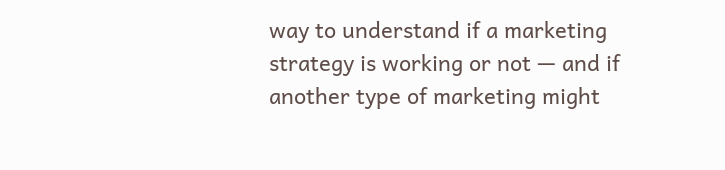way to understand if a marketing strategy is working or not — and if another type of marketing might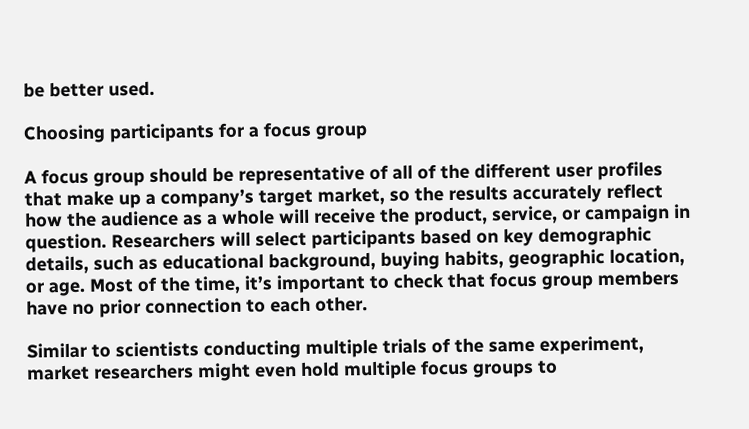be better used.

Choosing participants for a focus group

A focus group should be representative of all of the different user profiles that make up a company’s target market, so the results accurately reflect how the audience as a whole will receive the product, service, or campaign in question. Researchers will select participants based on key demographic details, such as educational background, buying habits, geographic location, or age. Most of the time, it’s important to check that focus group members have no prior connection to each other.

Similar to scientists conducting multiple trials of the same experiment, market researchers might even hold multiple focus groups to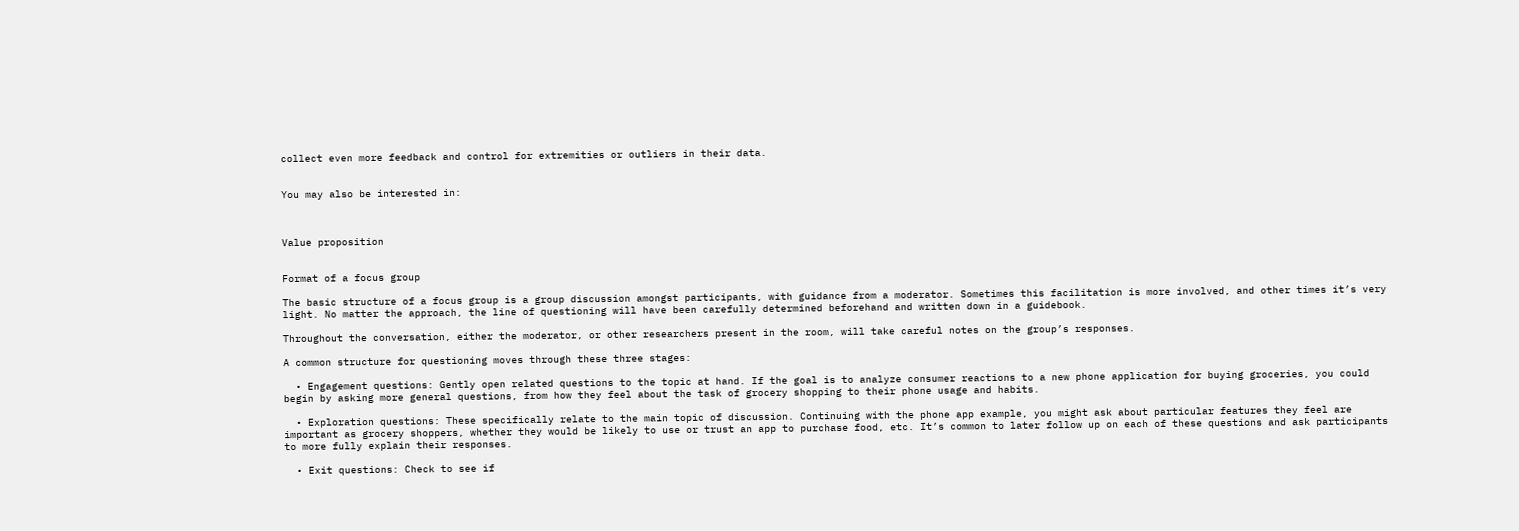collect even more feedback and control for extremities or outliers in their data.


You may also be interested in:



Value proposition


Format of a focus group

The basic structure of a focus group is a group discussion amongst participants, with guidance from a moderator. Sometimes this facilitation is more involved, and other times it’s very light. No matter the approach, the line of questioning will have been carefully determined beforehand and written down in a guidebook.

Throughout the conversation, either the moderator, or other researchers present in the room, will take careful notes on the group’s responses.

A common structure for questioning moves through these three stages:

  • Engagement questions: Gently open related questions to the topic at hand. If the goal is to analyze consumer reactions to a new phone application for buying groceries, you could begin by asking more general questions, from how they feel about the task of grocery shopping to their phone usage and habits.

  • Exploration questions: These specifically relate to the main topic of discussion. Continuing with the phone app example, you might ask about particular features they feel are important as grocery shoppers, whether they would be likely to use or trust an app to purchase food, etc. It’s common to later follow up on each of these questions and ask participants to more fully explain their responses.

  • Exit questions: Check to see if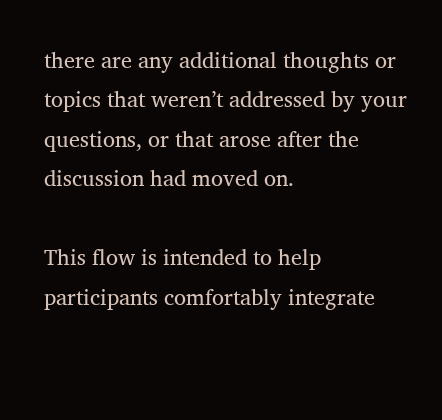there are any additional thoughts or topics that weren’t addressed by your questions, or that arose after the discussion had moved on.

This flow is intended to help participants comfortably integrate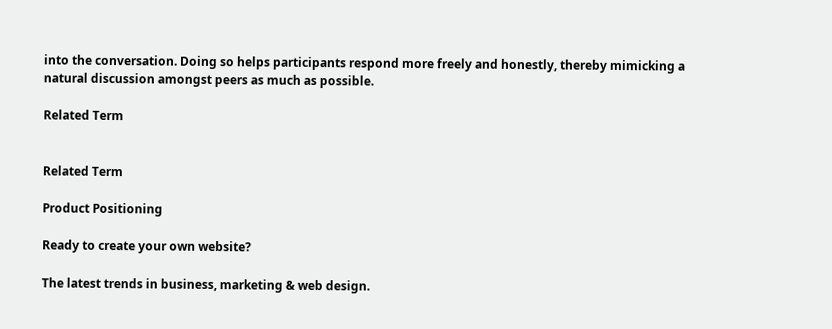into the conversation. Doing so helps participants respond more freely and honestly, thereby mimicking a natural discussion amongst peers as much as possible.

Related Term


Related Term

Product Positioning

Ready to create your own website?

The latest trends in business, marketing & web design.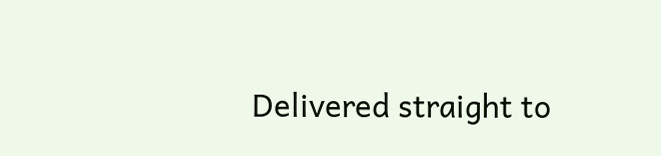Delivered straight to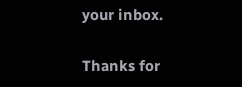your inbox.

Thanks for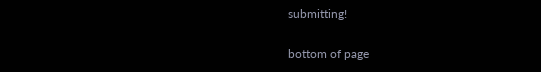submitting!

bottom of page